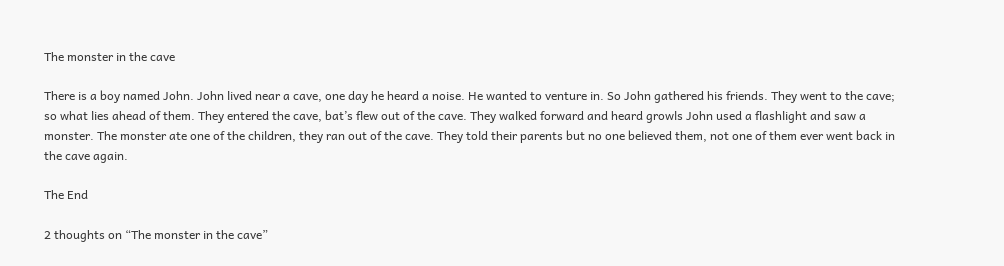The monster in the cave

There is a boy named John. John lived near a cave, one day he heard a noise. He wanted to venture in. So John gathered his friends. They went to the cave; so what lies ahead of them. They entered the cave, bat’s flew out of the cave. They walked forward and heard growls John used a flashlight and saw a monster. The monster ate one of the children, they ran out of the cave. They told their parents but no one believed them, not one of them ever went back in the cave again.

The End

2 thoughts on “The monster in the cave”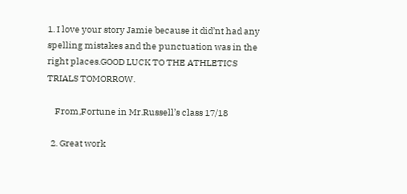1. I love your story Jamie because it did’nt had any spelling mistakes and the punctuation was in the right places.GOOD LUCK TO THE ATHLETICS TRIALS TOMORROW.

    From,Fortune in Mr.Russell’s class 17/18

  2. Great work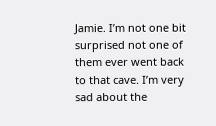Jamie. I’m not one bit surprised not one of them ever went back to that cave. I’m very sad about the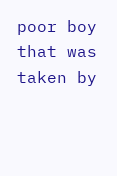poor boy that was taken by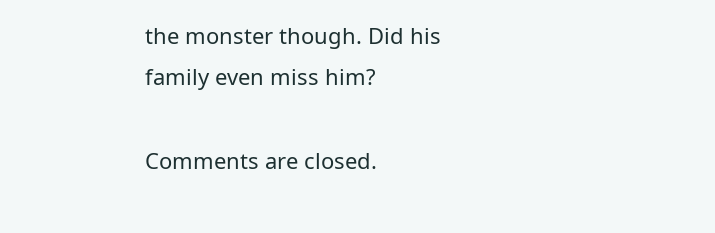the monster though. Did his family even miss him?

Comments are closed.